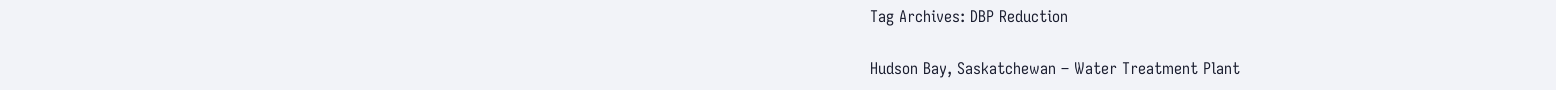Tag Archives: DBP Reduction

Hudson Bay, Saskatchewan – Water Treatment Plant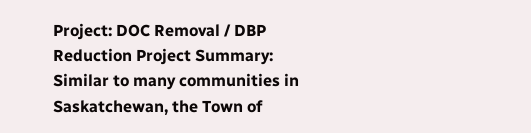Project: DOC Removal / DBP Reduction Project Summary: Similar to many communities in Saskatchewan, the Town of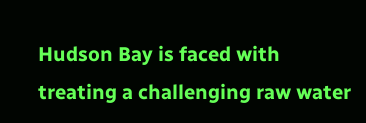Hudson Bay is faced with treating a challenging raw water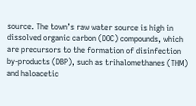source. The town’s raw water source is high in dissolved organic carbon (DOC) compounds, which are precursors to the formation of disinfection by-products (DBP), such as trihalomethanes (THM) and haloacetic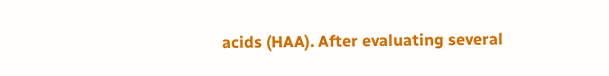acids (HAA). After evaluating several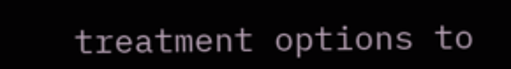treatment options to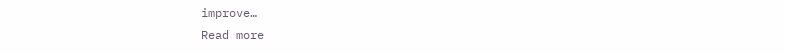improve…
Read more